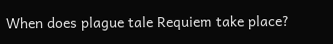When does plague tale Requiem take place?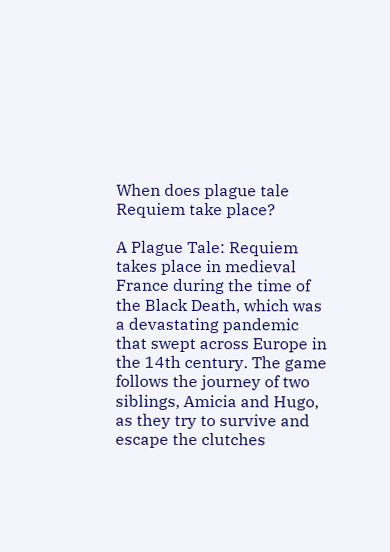When does plague tale Requiem take place?

A Plague Tale: Requiem takes place in medieval France during the time of the Black Death, which was a devastating pandemic that swept across Europe in the 14th century. The game follows the journey of two siblings, Amicia and Hugo, as they try to survive and escape the clutches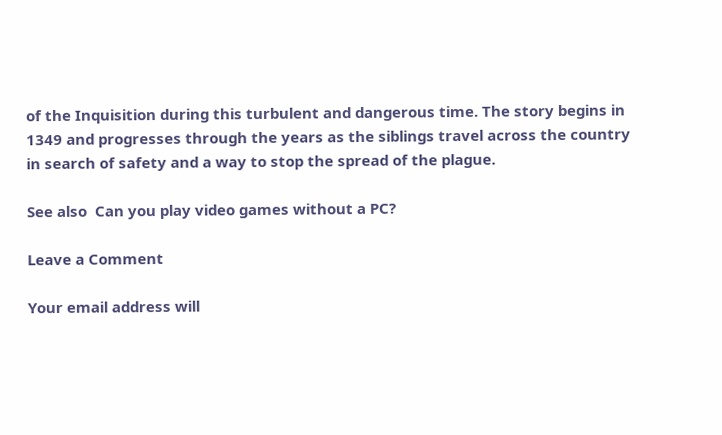of the Inquisition during this turbulent and dangerous time. The story begins in 1349 and progresses through the years as the siblings travel across the country in search of safety and a way to stop the spread of the plague.

See also  Can you play video games without a PC?

Leave a Comment

Your email address will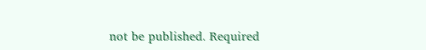not be published. Required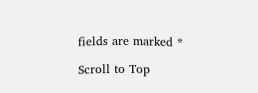fields are marked *

Scroll to Top